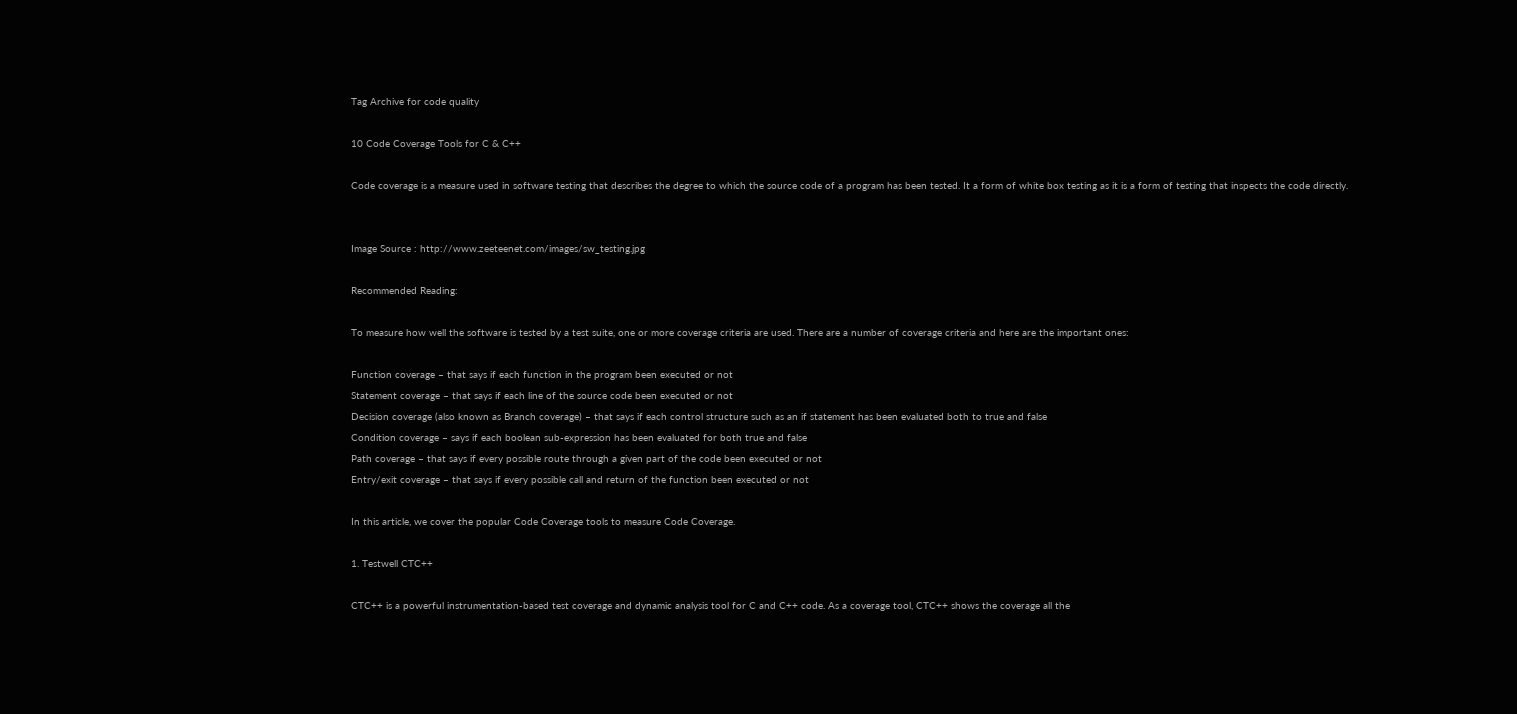Tag Archive for code quality

10 Code Coverage Tools for C & C++

Code coverage is a measure used in software testing that describes the degree to which the source code of a program has been tested. It a form of white box testing as it is a form of testing that inspects the code directly.


Image Source : http://www.zeeteenet.com/images/sw_testing.jpg

Recommended Reading:

To measure how well the software is tested by a test suite, one or more coverage criteria are used. There are a number of coverage criteria and here are the important ones:

Function coverage – that says if each function in the program been executed or not
Statement coverage – that says if each line of the source code been executed or not
Decision coverage (also known as Branch coverage) – that says if each control structure such as an if statement has been evaluated both to true and false
Condition coverage – says if each boolean sub-expression has been evaluated for both true and false
Path coverage – that says if every possible route through a given part of the code been executed or not
Entry/exit coverage – that says if every possible call and return of the function been executed or not

In this article, we cover the popular Code Coverage tools to measure Code Coverage.

1. Testwell CTC++

CTC++ is a powerful instrumentation-based test coverage and dynamic analysis tool for C and C++ code. As a coverage tool, CTC++ shows the coverage all the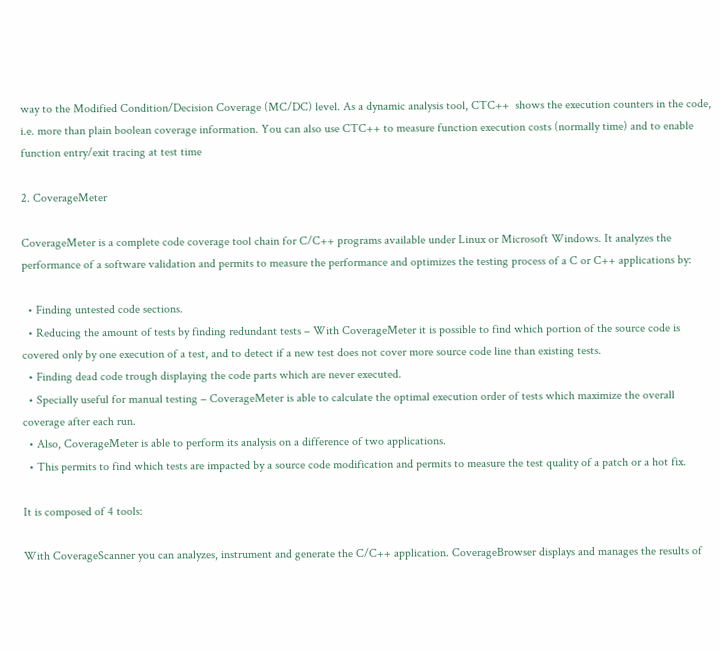way to the Modified Condition/Decision Coverage (MC/DC) level. As a dynamic analysis tool, CTC++  shows the execution counters in the code, i.e. more than plain boolean coverage information. You can also use CTC++ to measure function execution costs (normally time) and to enable function entry/exit tracing at test time

2. CoverageMeter

CoverageMeter is a complete code coverage tool chain for C/C++ programs available under Linux or Microsoft Windows. It analyzes the performance of a software validation and permits to measure the performance and optimizes the testing process of a C or C++ applications by:

  • Finding untested code sections.
  • Reducing the amount of tests by finding redundant tests – With CoverageMeter it is possible to find which portion of the source code is covered only by one execution of a test, and to detect if a new test does not cover more source code line than existing tests.
  • Finding dead code trough displaying the code parts which are never executed.
  • Specially useful for manual testing – CoverageMeter is able to calculate the optimal execution order of tests which maximize the overall coverage after each run.
  • Also, CoverageMeter is able to perform its analysis on a difference of two applications.
  • This permits to find which tests are impacted by a source code modification and permits to measure the test quality of a patch or a hot fix.

It is composed of 4 tools:

With CoverageScanner you can analyzes, instrument and generate the C/C++ application. CoverageBrowser displays and manages the results of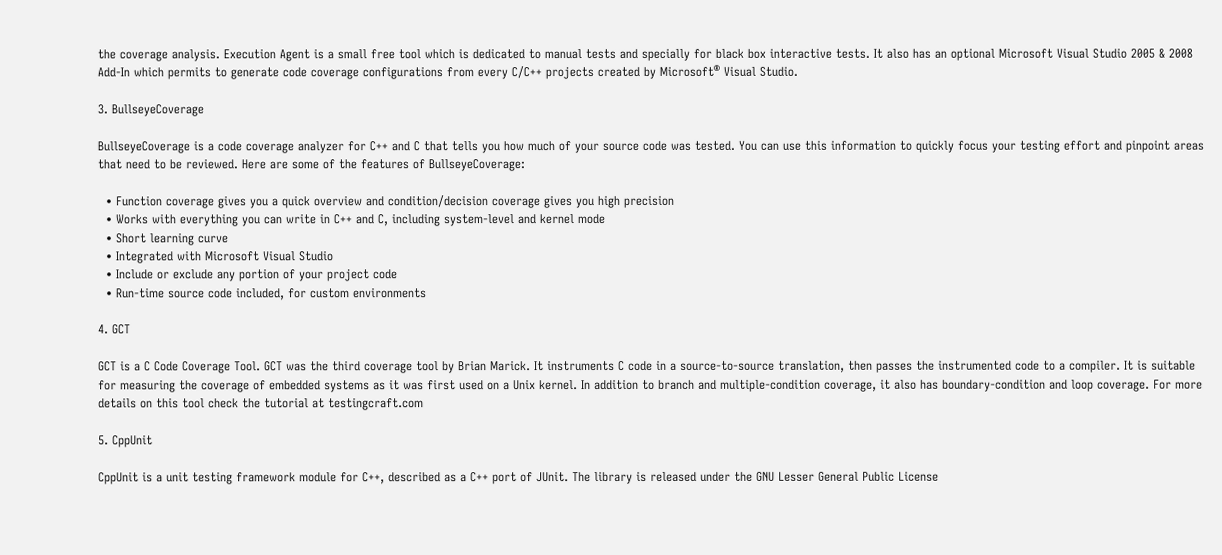the coverage analysis. Execution Agent is a small free tool which is dedicated to manual tests and specially for black box interactive tests. It also has an optional Microsoft Visual Studio 2005 & 2008 Add-In which permits to generate code coverage configurations from every C/C++ projects created by Microsoft® Visual Studio.

3. BullseyeCoverage

BullseyeCoverage is a code coverage analyzer for C++ and C that tells you how much of your source code was tested. You can use this information to quickly focus your testing effort and pinpoint areas that need to be reviewed. Here are some of the features of BullseyeCoverage:

  • Function coverage gives you a quick overview and condition/decision coverage gives you high precision
  • Works with everything you can write in C++ and C, including system-level and kernel mode
  • Short learning curve
  • Integrated with Microsoft Visual Studio
  • Include or exclude any portion of your project code
  • Run-time source code included, for custom environments

4. GCT

GCT is a C Code Coverage Tool. GCT was the third coverage tool by Brian Marick. It instruments C code in a source-to-source translation, then passes the instrumented code to a compiler. It is suitable for measuring the coverage of embedded systems as it was first used on a Unix kernel. In addition to branch and multiple-condition coverage, it also has boundary-condition and loop coverage. For more details on this tool check the tutorial at testingcraft.com

5. CppUnit

CppUnit is a unit testing framework module for C++, described as a C++ port of JUnit. The library is released under the GNU Lesser General Public License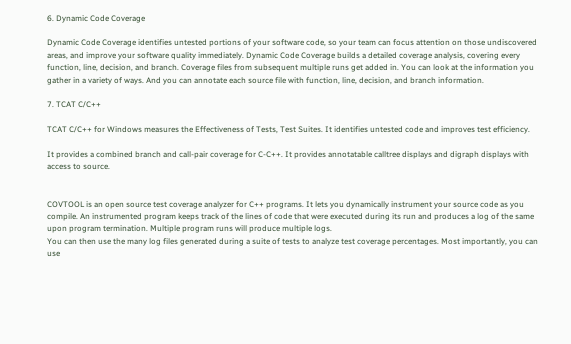6. Dynamic Code Coverage

Dynamic Code Coverage identifies untested portions of your software code, so your team can focus attention on those undiscovered areas, and improve your software quality immediately. Dynamic Code Coverage builds a detailed coverage analysis, covering every function, line, decision, and branch. Coverage files from subsequent multiple runs get added in. You can look at the information you gather in a variety of ways. And you can annotate each source file with function, line, decision, and branch information.

7. TCAT C/C++

TCAT C/C++ for Windows measures the Effectiveness of Tests, Test Suites. It identifies untested code and improves test efficiency.

It provides a combined branch and call-pair coverage for C-C++. It provides annotatable calltree displays and digraph displays with access to source.


COVTOOL is an open source test coverage analyzer for C++ programs. It lets you dynamically instrument your source code as you compile. An instrumented program keeps track of the lines of code that were executed during its run and produces a log of the same upon program termination. Multiple program runs will produce multiple logs.
You can then use the many log files generated during a suite of tests to analyze test coverage percentages. Most importantly, you can use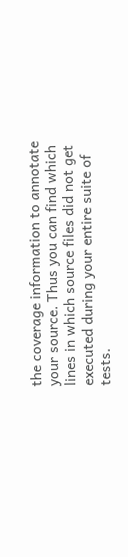the coverage information to annotate your source. Thus you can find which lines in which source files did not get executed during your entire suite of tests.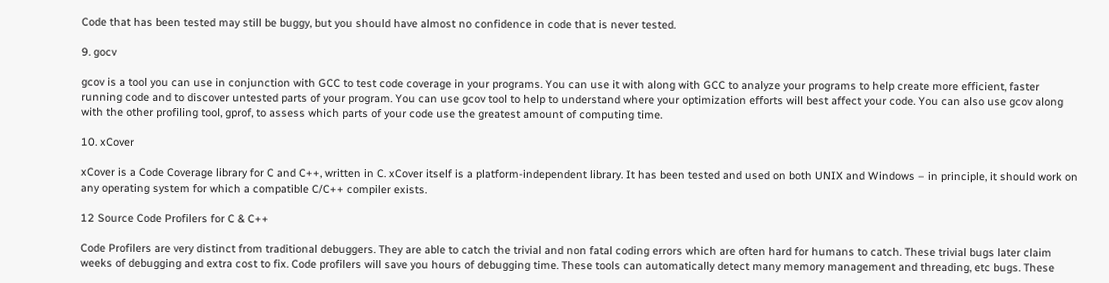Code that has been tested may still be buggy, but you should have almost no confidence in code that is never tested.

9. gocv

gcov is a tool you can use in conjunction with GCC to test code coverage in your programs. You can use it with along with GCC to analyze your programs to help create more efficient, faster running code and to discover untested parts of your program. You can use gcov tool to help to understand where your optimization efforts will best affect your code. You can also use gcov along with the other profiling tool, gprof, to assess which parts of your code use the greatest amount of computing time.

10. xCover

xCover is a Code Coverage library for C and C++, written in C. xCover itself is a platform-independent library. It has been tested and used on both UNIX and Windows – in principle, it should work on any operating system for which a compatible C/C++ compiler exists.

12 Source Code Profilers for C & C++

Code Profilers are very distinct from traditional debuggers. They are able to catch the trivial and non fatal coding errors which are often hard for humans to catch. These trivial bugs later claim weeks of debugging and extra cost to fix. Code profilers will save you hours of debugging time. These tools can automatically detect many memory management and threading, etc bugs. These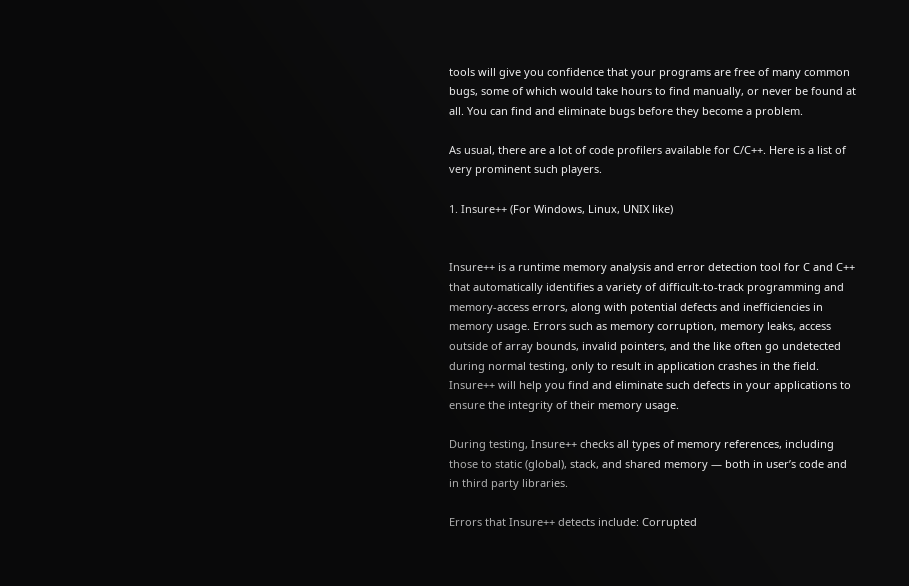tools will give you confidence that your programs are free of many common bugs, some of which would take hours to find manually, or never be found at all. You can find and eliminate bugs before they become a problem.

As usual, there are a lot of code profilers available for C/C++. Here is a list of very prominent such players.

1. Insure++ (For Windows, Linux, UNIX like)


Insure++ is a runtime memory analysis and error detection tool for C and C++ that automatically identifies a variety of difficult-to-track programming and memory-access errors, along with potential defects and inefficiencies in memory usage. Errors such as memory corruption, memory leaks, access outside of array bounds, invalid pointers, and the like often go undetected during normal testing, only to result in application crashes in the field. Insure++ will help you find and eliminate such defects in your applications to ensure the integrity of their memory usage.

During testing, Insure++ checks all types of memory references, including those to static (global), stack, and shared memory — both in user’s code and in third party libraries.

Errors that Insure++ detects include: Corrupted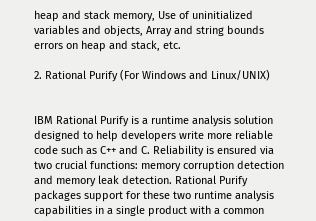heap and stack memory, Use of uninitialized variables and objects, Array and string bounds errors on heap and stack, etc.

2. Rational Purify (For Windows and Linux/UNIX)


IBM Rational Purify is a runtime analysis solution designed to help developers write more reliable code such as C++ and C. Reliability is ensured via two crucial functions: memory corruption detection and memory leak detection. Rational Purify packages support for these two runtime analysis capabilities in a single product with a common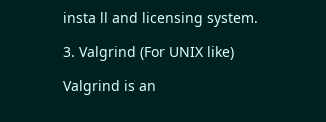insta ll and licensing system.

3. Valgrind (For UNIX like)

Valgrind is an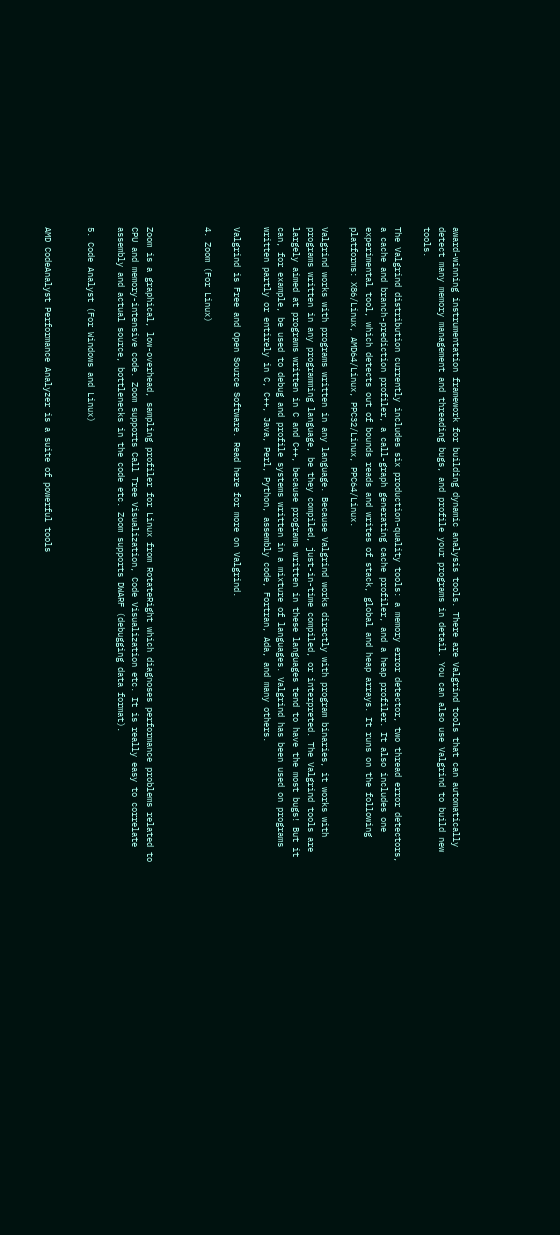award-winning instrumentation framework for building dynamic analysis tools. There are Valgrind tools that can automatically detect many memory management and threading bugs, and profile your programs in detail. You can also use Valgrind to build new tools.

The Valgrind distribution currently includes six production-quality tools: a memory error detector, two thread error detectors, a cache and branch-prediction profiler, a call-graph generating cache profiler, and a heap profiler. It also includes one experimental tool, which detects out of bounds reads and writes of stack, global and heap arrays. It runs on the following platforms: X86/Linux, AMD64/Linux, PPC32/Linux, PPC64/Linux.

Valgrind works with programs written in any language. Because Valgrind works directly with program binaries, it works with programs written in any programming language, be they compiled, just-in-time compiled, or interpreted. The Valgrind tools are largely aimed at programs written in C and C++, because programs written in these languages tend to have the most bugs! But it can, for example, be used to debug and profile systems written in a mixture of languages. Valgrind has been used on programs written partly or entirely in C, C++, Java, Perl, Python, assembly code, Fortran, Ada, and many others.

Valgrind is Free and Open Source Software. Read here for more on Valgrind.

4. Zoom (For Linux)



Zoom is a graphical, low-overhead, sampling profiler for Linux from RotateRight which diagnoses performance problems related to CPU and memory-intensive code. Zoom supports Call Tree Visualization, Code Visualization etc. It is really easy to correlate assembly and actual source, bottlenecks in the code etc. Zoom supports DWARF (debugging data format).

5. Code Analyst (For Windows and Linux)


AMD CodeAnalyst Performance Analyzer is a suite of powerful tools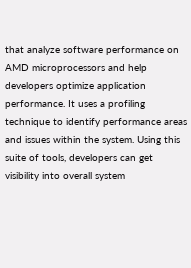that analyze software performance on AMD microprocessors and help developers optimize application performance. It uses a profiling technique to identify performance areas and issues within the system. Using this suite of tools, developers can get visibility into overall system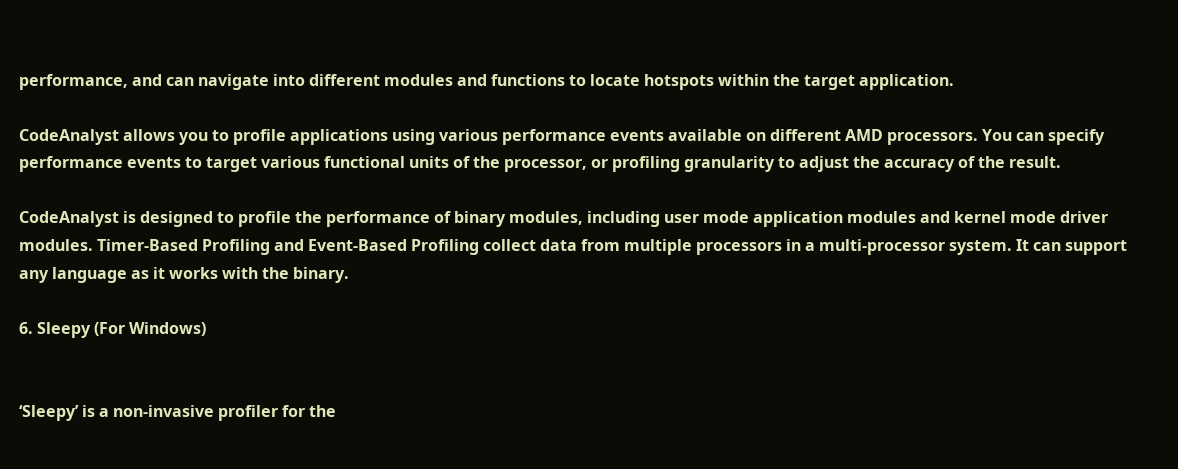performance, and can navigate into different modules and functions to locate hotspots within the target application.

CodeAnalyst allows you to profile applications using various performance events available on different AMD processors. You can specify performance events to target various functional units of the processor, or profiling granularity to adjust the accuracy of the result.

CodeAnalyst is designed to profile the performance of binary modules, including user mode application modules and kernel mode driver modules. Timer-Based Profiling and Event-Based Profiling collect data from multiple processors in a multi-processor system. It can support any language as it works with the binary.

6. Sleepy (For Windows)


‘Sleepy’ is a non-invasive profiler for the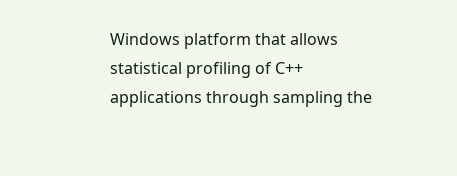Windows platform that allows statistical profiling of C++ applications through sampling the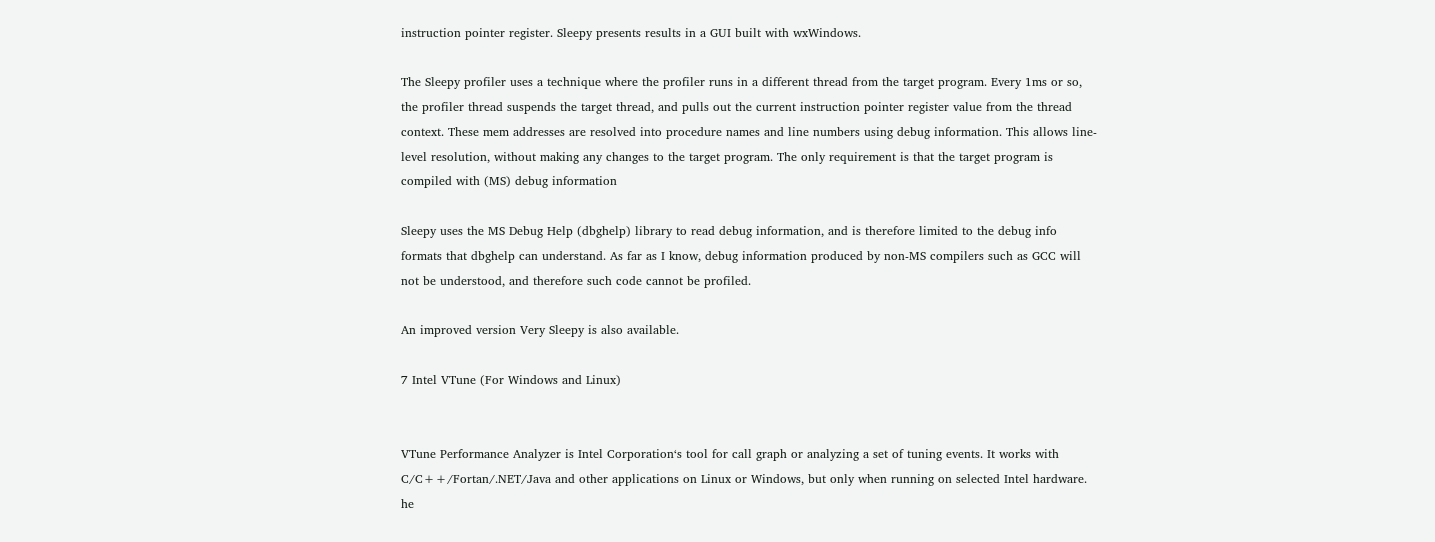instruction pointer register. Sleepy presents results in a GUI built with wxWindows.

The Sleepy profiler uses a technique where the profiler runs in a different thread from the target program. Every 1ms or so, the profiler thread suspends the target thread, and pulls out the current instruction pointer register value from the thread context. These mem addresses are resolved into procedure names and line numbers using debug information. This allows line-level resolution, without making any changes to the target program. The only requirement is that the target program is compiled with (MS) debug information

Sleepy uses the MS Debug Help (dbghelp) library to read debug information, and is therefore limited to the debug info formats that dbghelp can understand. As far as I know, debug information produced by non-MS compilers such as GCC will not be understood, and therefore such code cannot be profiled.

An improved version Very Sleepy is also available.

7 Intel VTune (For Windows and Linux)


VTune Performance Analyzer is Intel Corporation‘s tool for call graph or analyzing a set of tuning events. It works with C/C++/Fortan/.NET/Java and other applications on Linux or Windows, but only when running on selected Intel hardware. he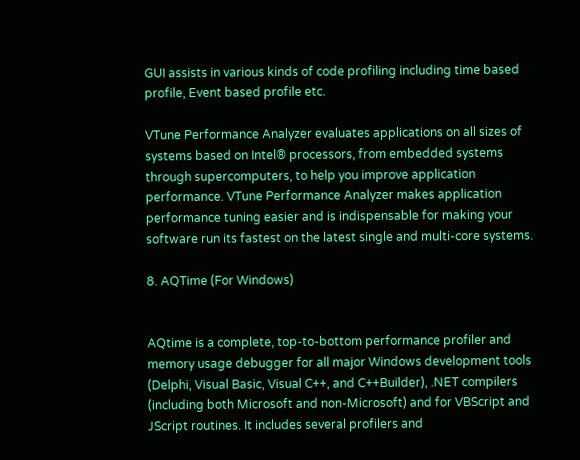GUI assists in various kinds of code profiling including time based profile, Event based profile etc.

VTune Performance Analyzer evaluates applications on all sizes of systems based on Intel® processors, from embedded systems through supercomputers, to help you improve application performance. VTune Performance Analyzer makes application performance tuning easier and is indispensable for making your software run its fastest on the latest single and multi-core systems.

8. AQTime (For Windows)


AQtime is a complete, top-to-bottom performance profiler and memory usage debugger for all major Windows development tools (Delphi, Visual Basic, Visual C++, and C++Builder), .NET compilers (including both Microsoft and non-Microsoft) and for VBScript and JScript routines. It includes several profilers and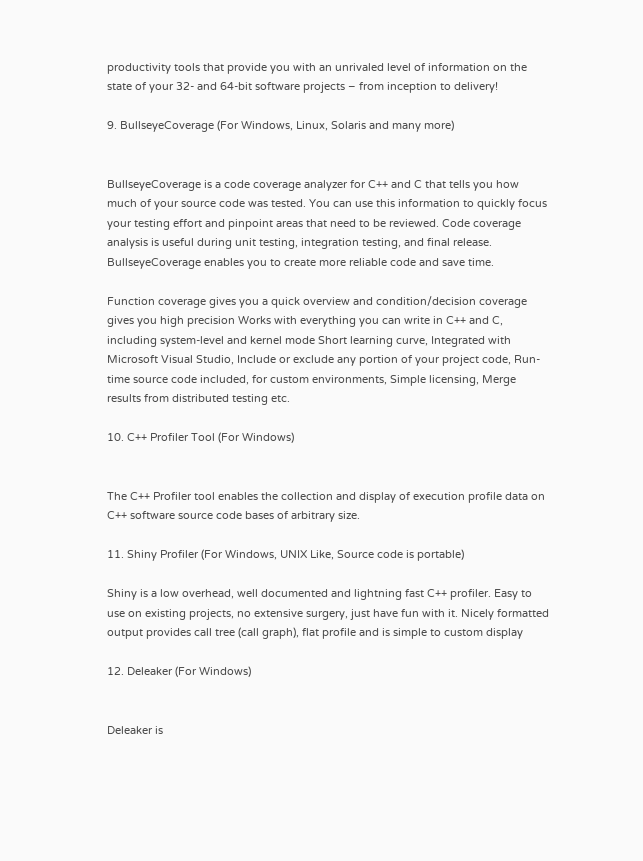productivity tools that provide you with an unrivaled level of information on the state of your 32- and 64-bit software projects – from inception to delivery!

9. BullseyeCoverage (For Windows, Linux, Solaris and many more)


BullseyeCoverage is a code coverage analyzer for C++ and C that tells you how much of your source code was tested. You can use this information to quickly focus your testing effort and pinpoint areas that need to be reviewed. Code coverage analysis is useful during unit testing, integration testing, and final release. BullseyeCoverage enables you to create more reliable code and save time.

Function coverage gives you a quick overview and condition/decision coverage gives you high precision Works with everything you can write in C++ and C, including system-level and kernel mode Short learning curve, Integrated with Microsoft Visual Studio, Include or exclude any portion of your project code, Run-time source code included, for custom environments, Simple licensing, Merge results from distributed testing etc.

10. C++ Profiler Tool (For Windows)


The C++ Profiler tool enables the collection and display of execution profile data on C++ software source code bases of arbitrary size.

11. Shiny Profiler (For Windows, UNIX Like, Source code is portable)

Shiny is a low overhead, well documented and lightning fast C++ profiler. Easy to use on existing projects, no extensive surgery, just have fun with it. Nicely formatted output provides call tree (call graph), flat profile and is simple to custom display

12. Deleaker (For Windows)


Deleaker is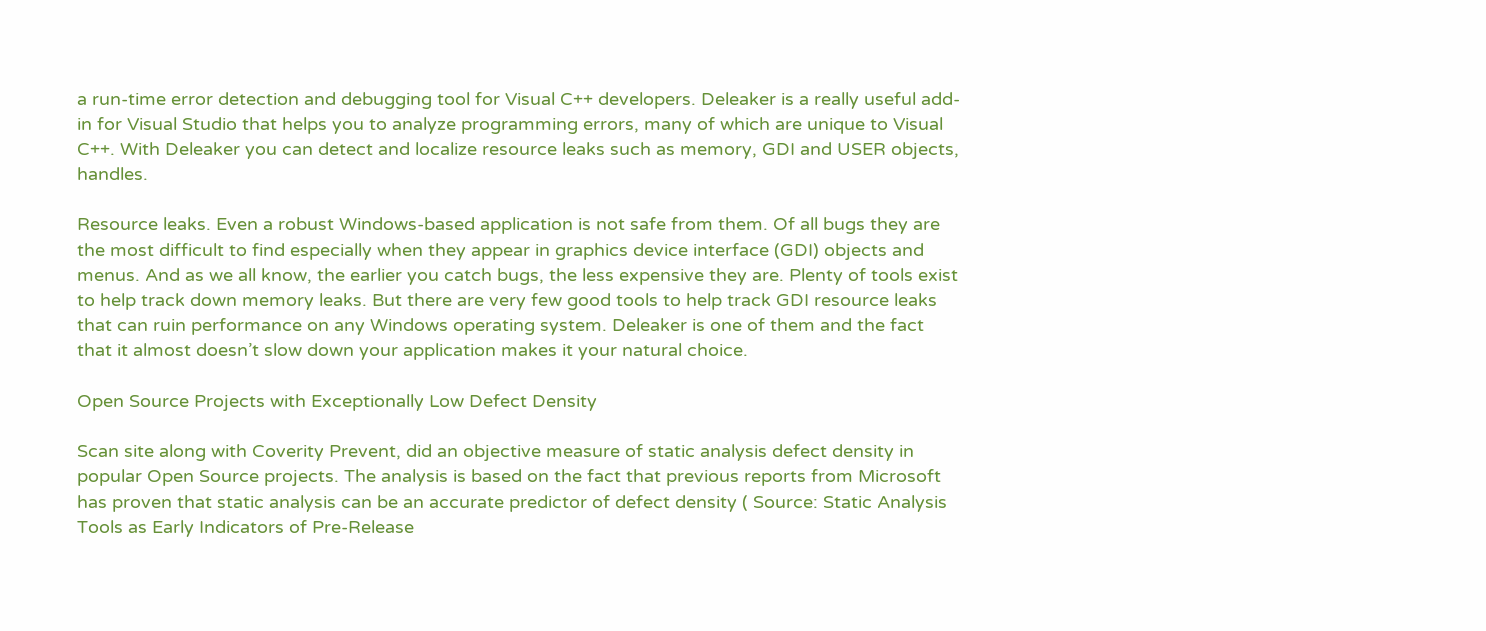a run-time error detection and debugging tool for Visual C++ developers. Deleaker is a really useful add-in for Visual Studio that helps you to analyze programming errors, many of which are unique to Visual C++. With Deleaker you can detect and localize resource leaks such as memory, GDI and USER objects, handles.

Resource leaks. Even a robust Windows-based application is not safe from them. Of all bugs they are the most difficult to find especially when they appear in graphics device interface (GDI) objects and menus. And as we all know, the earlier you catch bugs, the less expensive they are. Plenty of tools exist to help track down memory leaks. But there are very few good tools to help track GDI resource leaks that can ruin performance on any Windows operating system. Deleaker is one of them and the fact that it almost doesn’t slow down your application makes it your natural choice.

Open Source Projects with Exceptionally Low Defect Density

Scan site along with Coverity Prevent, did an objective measure of static analysis defect density in popular Open Source projects. The analysis is based on the fact that previous reports from Microsoft has proven that static analysis can be an accurate predictor of defect density ( Source: Static Analysis Tools as Early Indicators of Pre-Release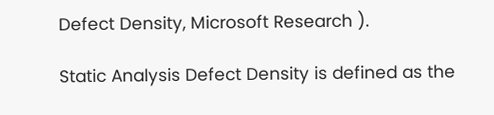Defect Density, Microsoft Research ).

Static Analysis Defect Density is defined as the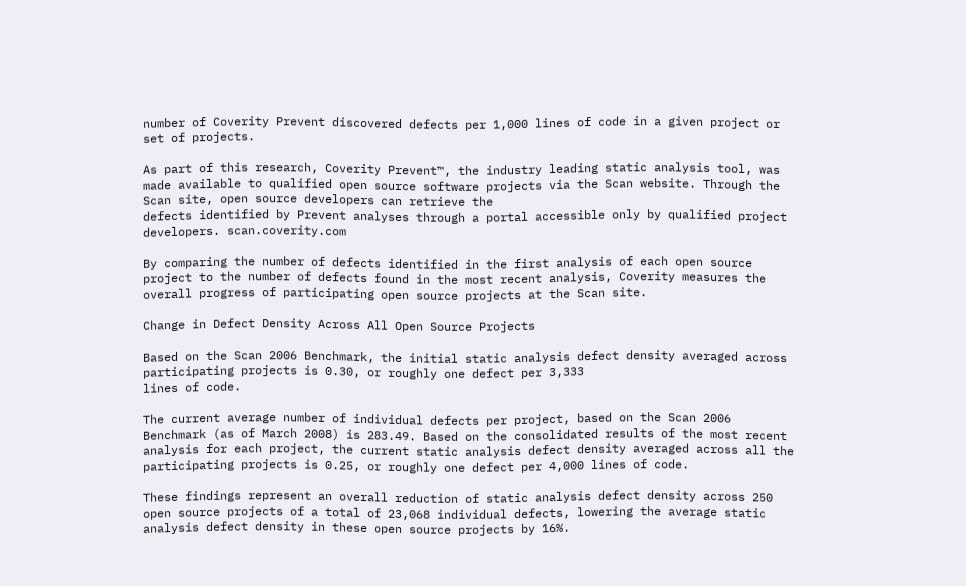number of Coverity Prevent discovered defects per 1,000 lines of code in a given project or set of projects.

As part of this research, Coverity Prevent™, the industry leading static analysis tool, was made available to qualified open source software projects via the Scan website. Through the Scan site, open source developers can retrieve the
defects identified by Prevent analyses through a portal accessible only by qualified project developers. scan.coverity.com

By comparing the number of defects identified in the first analysis of each open source project to the number of defects found in the most recent analysis, Coverity measures the overall progress of participating open source projects at the Scan site.

Change in Defect Density Across All Open Source Projects

Based on the Scan 2006 Benchmark, the initial static analysis defect density averaged across participating projects is 0.30, or roughly one defect per 3,333
lines of code.

The current average number of individual defects per project, based on the Scan 2006 Benchmark (as of March 2008) is 283.49. Based on the consolidated results of the most recent analysis for each project, the current static analysis defect density averaged across all the participating projects is 0.25, or roughly one defect per 4,000 lines of code.

These findings represent an overall reduction of static analysis defect density across 250 open source projects of a total of 23,068 individual defects, lowering the average static analysis defect density in these open source projects by 16%.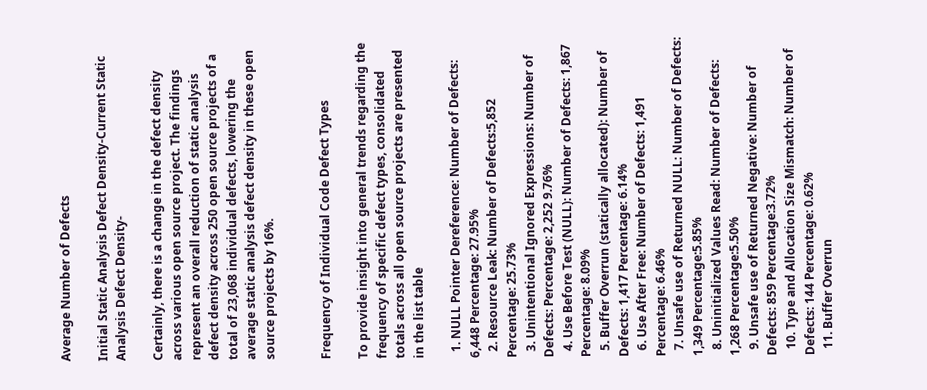Average Number of Defects

Initial Static Analysis Defect Density-Current Static Analysis Defect Density-

Certainly, there is a change in the defect density across various open source project. The findings represent an overall reduction of static analysis defect density across 250 open source projects of a total of 23,068 individual defects, lowering the average static analysis defect density in these open source projects by 16%.


Frequency of Individual Code Defect Types

To provide insight into general trends regarding the frequency of specific defect types, consolidated totals across all open source projects are presented in the list table

  1. NULL Pointer Dereference: Number of Defects: 6,448 Percentage: 27.95%
  2. Resource Leak: Number of Defects:5,852 Percentage: 25.73%
  3. Unintentional Ignored Expressions: Number of Defects: Percentage: 2,252 9.76%
  4. Use Before Test (NULL): Number of Defects: 1,867 Percentage: 8.09%
  5. Buffer Overrun (statically allocated): Number of Defects: 1,417 Percentage: 6.14%
  6. Use After Free: Number of Defects: 1,491 Percentage: 6.46%
  7. Unsafe use of Returned NULL: Number of Defects: 1,349 Percentage:5.85%
  8. Uninitialized Values Read: Number of Defects: 1,268 Percentage:5.50%
  9. Unsafe use of Returned Negative: Number of Defects: 859 Percentage:3.72%
  10. Type and Allocation Size Mismatch: Number of Defects: 144 Percentage: 0.62%
  11. Buffer Overrun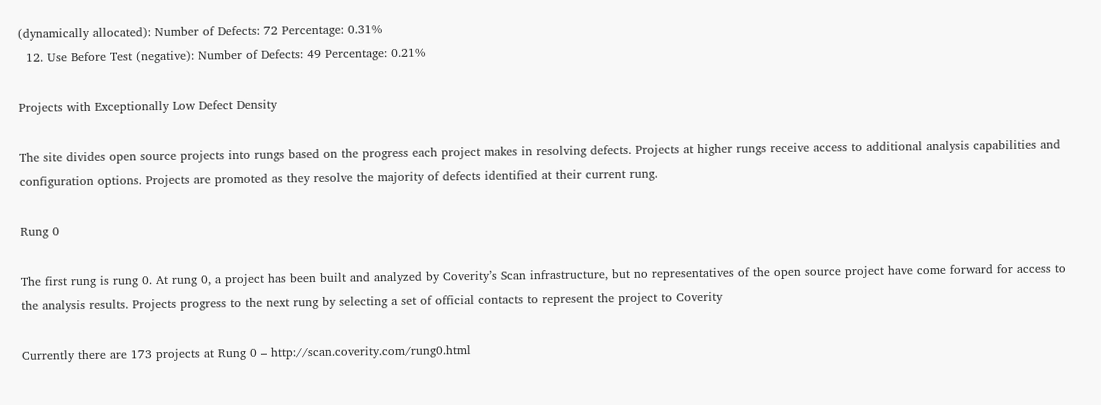(dynamically allocated): Number of Defects: 72 Percentage: 0.31%
  12. Use Before Test (negative): Number of Defects: 49 Percentage: 0.21%

Projects with Exceptionally Low Defect Density

The site divides open source projects into rungs based on the progress each project makes in resolving defects. Projects at higher rungs receive access to additional analysis capabilities and configuration options. Projects are promoted as they resolve the majority of defects identified at their current rung.

Rung 0

The first rung is rung 0. At rung 0, a project has been built and analyzed by Coverity’s Scan infrastructure, but no representatives of the open source project have come forward for access to the analysis results. Projects progress to the next rung by selecting a set of official contacts to represent the project to Coverity

Currently there are 173 projects at Rung 0 – http://scan.coverity.com/rung0.html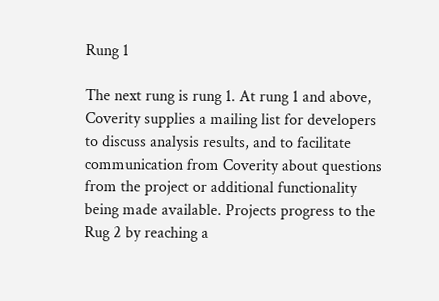Rung 1

The next rung is rung 1. At rung 1 and above, Coverity supplies a mailing list for developers to discuss analysis results, and to facilitate communication from Coverity about questions from the project or additional functionality being made available. Projects progress to the Rug 2 by reaching a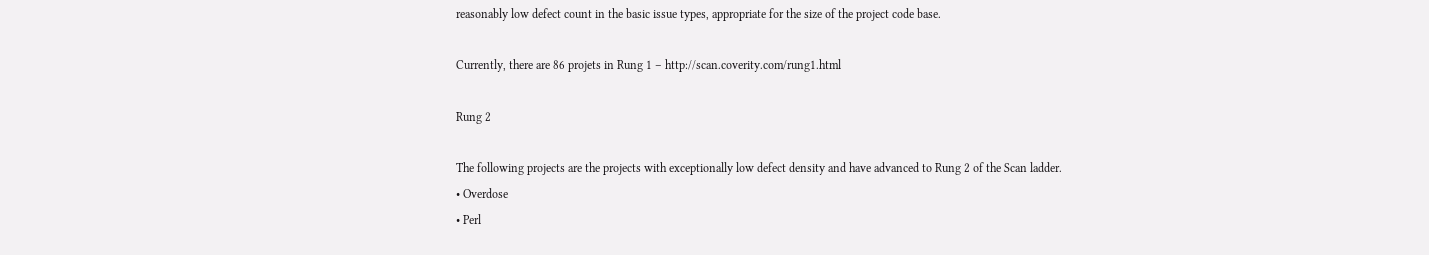reasonably low defect count in the basic issue types, appropriate for the size of the project code base.

Currently, there are 86 projets in Rung 1 – http://scan.coverity.com/rung1.html

Rung 2

The following projects are the projects with exceptionally low defect density and have advanced to Rung 2 of the Scan ladder.
• Overdose
• Perl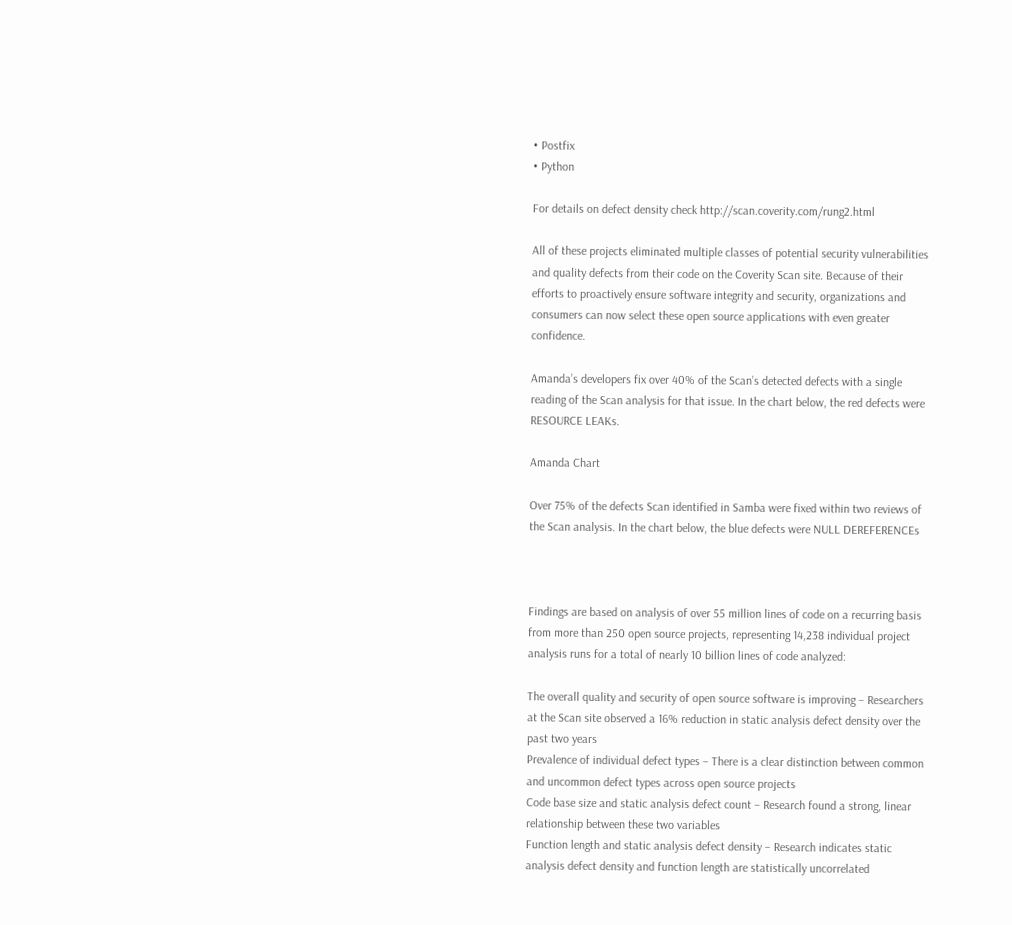• Postfix
• Python

For details on defect density check http://scan.coverity.com/rung2.html

All of these projects eliminated multiple classes of potential security vulnerabilities and quality defects from their code on the Coverity Scan site. Because of their efforts to proactively ensure software integrity and security, organizations and consumers can now select these open source applications with even greater confidence.

Amanda’s developers fix over 40% of the Scan’s detected defects with a single reading of the Scan analysis for that issue. In the chart below, the red defects were RESOURCE LEAKs.

Amanda Chart

Over 75% of the defects Scan identified in Samba were fixed within two reviews of the Scan analysis. In the chart below, the blue defects were NULL DEREFERENCEs



Findings are based on analysis of over 55 million lines of code on a recurring basis from more than 250 open source projects, representing 14,238 individual project analysis runs for a total of nearly 10 billion lines of code analyzed:

The overall quality and security of open source software is improving – Researchers at the Scan site observed a 16% reduction in static analysis defect density over the past two years
Prevalence of individual defect types – There is a clear distinction between common and uncommon defect types across open source projects
Code base size and static analysis defect count – Research found a strong, linear relationship between these two variables
Function length and static analysis defect density – Research indicates static analysis defect density and function length are statistically uncorrelated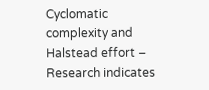Cyclomatic complexity and Halstead effort – Research indicates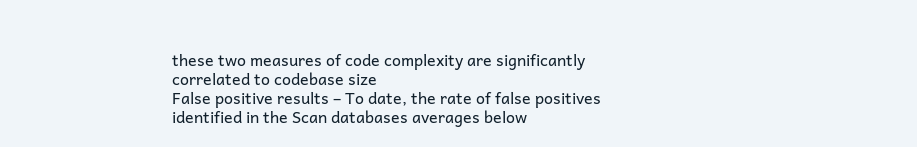these two measures of code complexity are significantly correlated to codebase size
False positive results – To date, the rate of false positives identified in the Scan databases averages below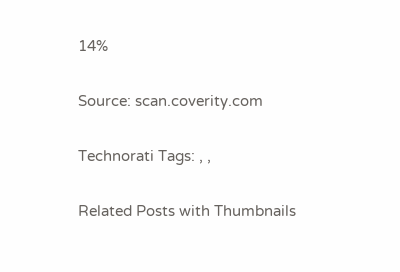14%

Source: scan.coverity.com

Technorati Tags: , ,

Related Posts with Thumbnails